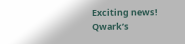Exciting news!  Qwark’s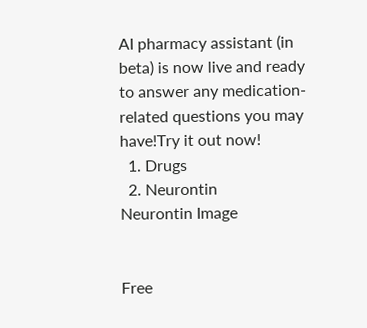AI pharmacy assistant (in beta) is now live and ready to answer any medication-related questions you may have!Try it out now!
  1. Drugs
  2. Neurontin
Neurontin Image


Free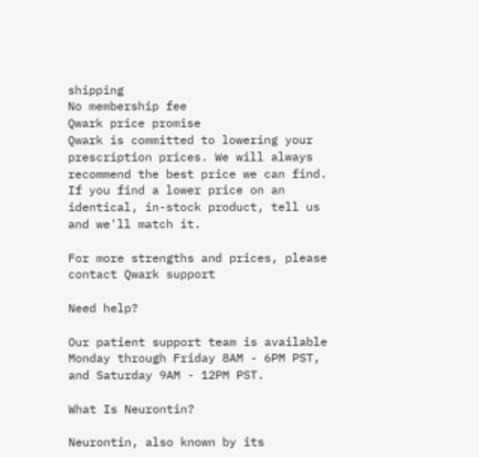shipping
No membership fee
Qwark price promise
Qwark is committed to lowering your prescription prices. We will always recommend the best price we can find. If you find a lower price on an identical, in-stock product, tell us and we'll match it.

For more strengths and prices, please contact Qwark support

Need help?

Our patient support team is available Monday through Friday 8AM - 6PM PST, and Saturday 9AM - 12PM PST.

What Is Neurontin?

Neurontin, also known by its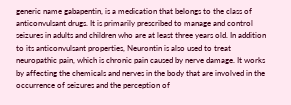generic name gabapentin, is a medication that belongs to the class of anticonvulsant drugs. It is primarily prescribed to manage and control seizures in adults and children who are at least three years old. In addition to its anticonvulsant properties, Neurontin is also used to treat neuropathic pain, which is chronic pain caused by nerve damage. It works by affecting the chemicals and nerves in the body that are involved in the occurrence of seizures and the perception of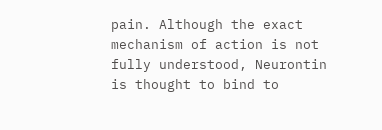pain. Although the exact mechanism of action is not fully understood, Neurontin is thought to bind to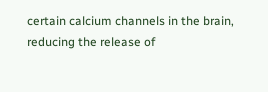certain calcium channels in the brain, reducing the release of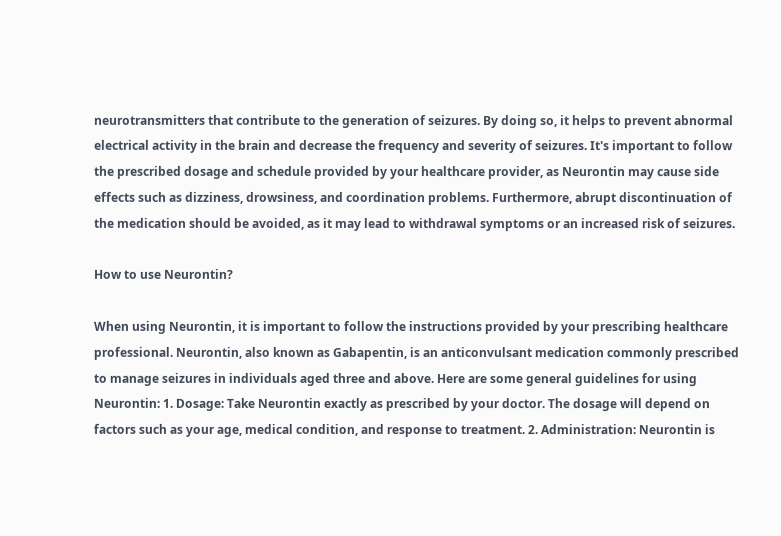neurotransmitters that contribute to the generation of seizures. By doing so, it helps to prevent abnormal electrical activity in the brain and decrease the frequency and severity of seizures. It's important to follow the prescribed dosage and schedule provided by your healthcare provider, as Neurontin may cause side effects such as dizziness, drowsiness, and coordination problems. Furthermore, abrupt discontinuation of the medication should be avoided, as it may lead to withdrawal symptoms or an increased risk of seizures.

How to use Neurontin?

When using Neurontin, it is important to follow the instructions provided by your prescribing healthcare professional. Neurontin, also known as Gabapentin, is an anticonvulsant medication commonly prescribed to manage seizures in individuals aged three and above. Here are some general guidelines for using Neurontin: 1. Dosage: Take Neurontin exactly as prescribed by your doctor. The dosage will depend on factors such as your age, medical condition, and response to treatment. 2. Administration: Neurontin is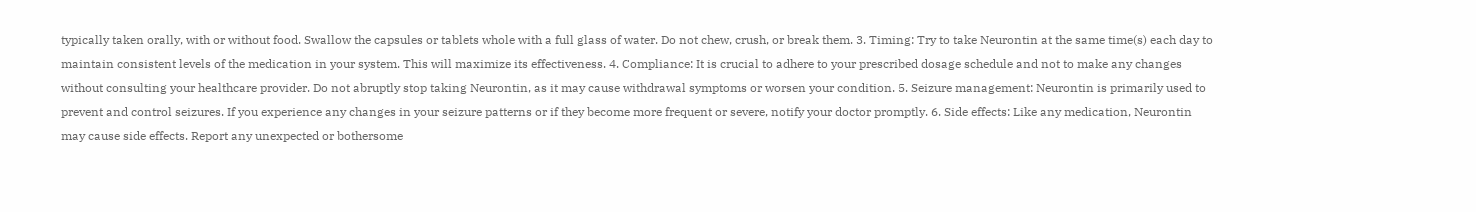typically taken orally, with or without food. Swallow the capsules or tablets whole with a full glass of water. Do not chew, crush, or break them. 3. Timing: Try to take Neurontin at the same time(s) each day to maintain consistent levels of the medication in your system. This will maximize its effectiveness. 4. Compliance: It is crucial to adhere to your prescribed dosage schedule and not to make any changes without consulting your healthcare provider. Do not abruptly stop taking Neurontin, as it may cause withdrawal symptoms or worsen your condition. 5. Seizure management: Neurontin is primarily used to prevent and control seizures. If you experience any changes in your seizure patterns or if they become more frequent or severe, notify your doctor promptly. 6. Side effects: Like any medication, Neurontin may cause side effects. Report any unexpected or bothersome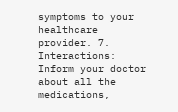symptoms to your healthcare provider. 7. Interactions: Inform your doctor about all the medications,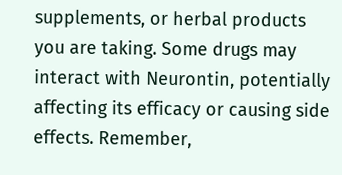supplements, or herbal products you are taking. Some drugs may interact with Neurontin, potentially affecting its efficacy or causing side effects. Remember,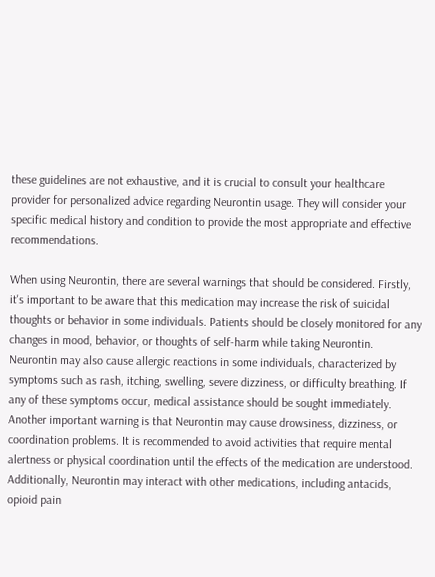these guidelines are not exhaustive, and it is crucial to consult your healthcare provider for personalized advice regarding Neurontin usage. They will consider your specific medical history and condition to provide the most appropriate and effective recommendations.

When using Neurontin, there are several warnings that should be considered. Firstly, it's important to be aware that this medication may increase the risk of suicidal thoughts or behavior in some individuals. Patients should be closely monitored for any changes in mood, behavior, or thoughts of self-harm while taking Neurontin. Neurontin may also cause allergic reactions in some individuals, characterized by symptoms such as rash, itching, swelling, severe dizziness, or difficulty breathing. If any of these symptoms occur, medical assistance should be sought immediately. Another important warning is that Neurontin may cause drowsiness, dizziness, or coordination problems. It is recommended to avoid activities that require mental alertness or physical coordination until the effects of the medication are understood. Additionally, Neurontin may interact with other medications, including antacids, opioid pain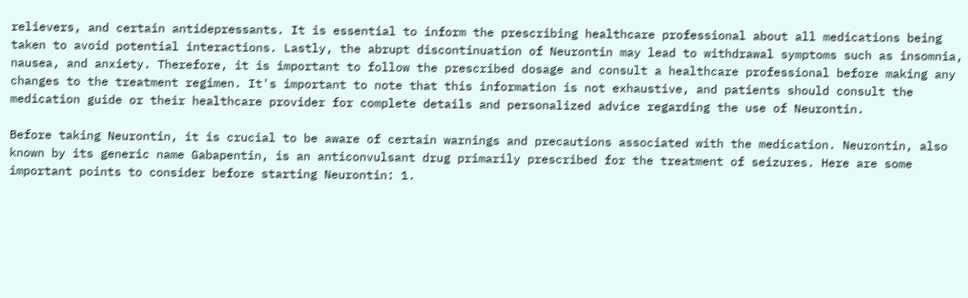relievers, and certain antidepressants. It is essential to inform the prescribing healthcare professional about all medications being taken to avoid potential interactions. Lastly, the abrupt discontinuation of Neurontin may lead to withdrawal symptoms such as insomnia, nausea, and anxiety. Therefore, it is important to follow the prescribed dosage and consult a healthcare professional before making any changes to the treatment regimen. It's important to note that this information is not exhaustive, and patients should consult the medication guide or their healthcare provider for complete details and personalized advice regarding the use of Neurontin.

Before taking Neurontin, it is crucial to be aware of certain warnings and precautions associated with the medication. Neurontin, also known by its generic name Gabapentin, is an anticonvulsant drug primarily prescribed for the treatment of seizures. Here are some important points to consider before starting Neurontin: 1.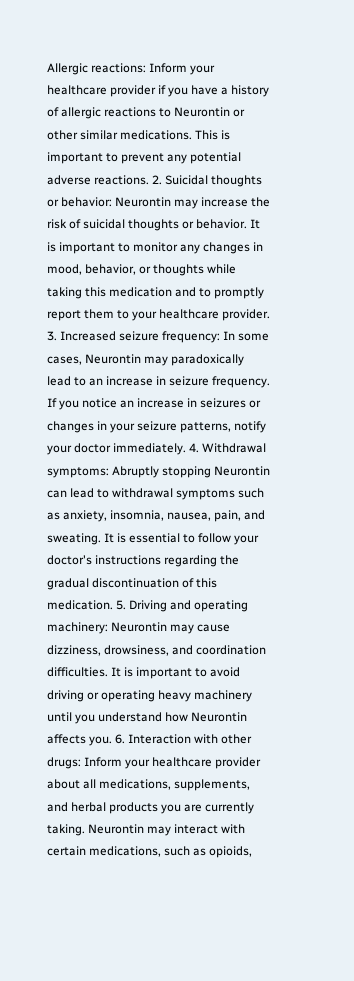Allergic reactions: Inform your healthcare provider if you have a history of allergic reactions to Neurontin or other similar medications. This is important to prevent any potential adverse reactions. 2. Suicidal thoughts or behavior: Neurontin may increase the risk of suicidal thoughts or behavior. It is important to monitor any changes in mood, behavior, or thoughts while taking this medication and to promptly report them to your healthcare provider. 3. Increased seizure frequency: In some cases, Neurontin may paradoxically lead to an increase in seizure frequency. If you notice an increase in seizures or changes in your seizure patterns, notify your doctor immediately. 4. Withdrawal symptoms: Abruptly stopping Neurontin can lead to withdrawal symptoms such as anxiety, insomnia, nausea, pain, and sweating. It is essential to follow your doctor's instructions regarding the gradual discontinuation of this medication. 5. Driving and operating machinery: Neurontin may cause dizziness, drowsiness, and coordination difficulties. It is important to avoid driving or operating heavy machinery until you understand how Neurontin affects you. 6. Interaction with other drugs: Inform your healthcare provider about all medications, supplements, and herbal products you are currently taking. Neurontin may interact with certain medications, such as opioids,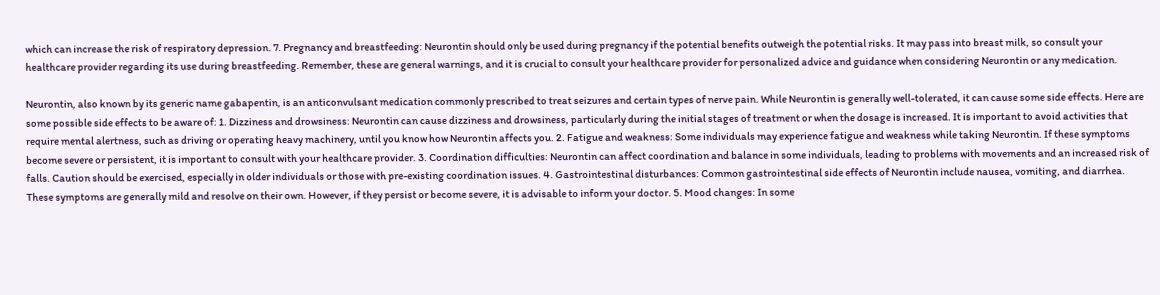which can increase the risk of respiratory depression. 7. Pregnancy and breastfeeding: Neurontin should only be used during pregnancy if the potential benefits outweigh the potential risks. It may pass into breast milk, so consult your healthcare provider regarding its use during breastfeeding. Remember, these are general warnings, and it is crucial to consult your healthcare provider for personalized advice and guidance when considering Neurontin or any medication.

Neurontin, also known by its generic name gabapentin, is an anticonvulsant medication commonly prescribed to treat seizures and certain types of nerve pain. While Neurontin is generally well-tolerated, it can cause some side effects. Here are some possible side effects to be aware of: 1. Dizziness and drowsiness: Neurontin can cause dizziness and drowsiness, particularly during the initial stages of treatment or when the dosage is increased. It is important to avoid activities that require mental alertness, such as driving or operating heavy machinery, until you know how Neurontin affects you. 2. Fatigue and weakness: Some individuals may experience fatigue and weakness while taking Neurontin. If these symptoms become severe or persistent, it is important to consult with your healthcare provider. 3. Coordination difficulties: Neurontin can affect coordination and balance in some individuals, leading to problems with movements and an increased risk of falls. Caution should be exercised, especially in older individuals or those with pre-existing coordination issues. 4. Gastrointestinal disturbances: Common gastrointestinal side effects of Neurontin include nausea, vomiting, and diarrhea. These symptoms are generally mild and resolve on their own. However, if they persist or become severe, it is advisable to inform your doctor. 5. Mood changes: In some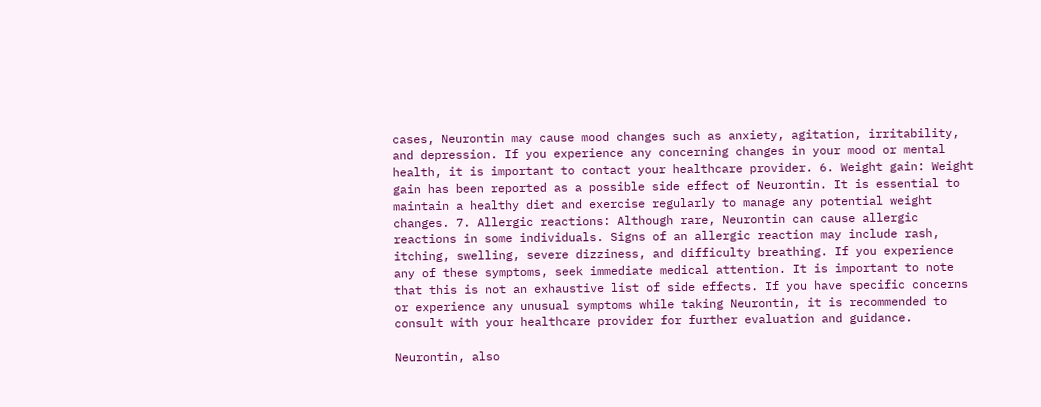cases, Neurontin may cause mood changes such as anxiety, agitation, irritability, and depression. If you experience any concerning changes in your mood or mental health, it is important to contact your healthcare provider. 6. Weight gain: Weight gain has been reported as a possible side effect of Neurontin. It is essential to maintain a healthy diet and exercise regularly to manage any potential weight changes. 7. Allergic reactions: Although rare, Neurontin can cause allergic reactions in some individuals. Signs of an allergic reaction may include rash, itching, swelling, severe dizziness, and difficulty breathing. If you experience any of these symptoms, seek immediate medical attention. It is important to note that this is not an exhaustive list of side effects. If you have specific concerns or experience any unusual symptoms while taking Neurontin, it is recommended to consult with your healthcare provider for further evaluation and guidance.

Neurontin, also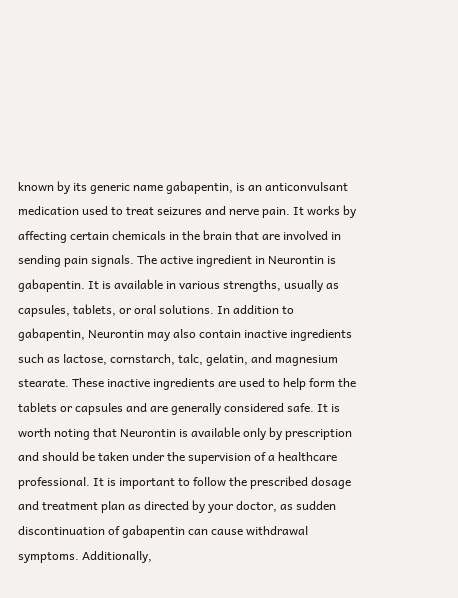known by its generic name gabapentin, is an anticonvulsant medication used to treat seizures and nerve pain. It works by affecting certain chemicals in the brain that are involved in sending pain signals. The active ingredient in Neurontin is gabapentin. It is available in various strengths, usually as capsules, tablets, or oral solutions. In addition to gabapentin, Neurontin may also contain inactive ingredients such as lactose, cornstarch, talc, gelatin, and magnesium stearate. These inactive ingredients are used to help form the tablets or capsules and are generally considered safe. It is worth noting that Neurontin is available only by prescription and should be taken under the supervision of a healthcare professional. It is important to follow the prescribed dosage and treatment plan as directed by your doctor, as sudden discontinuation of gabapentin can cause withdrawal symptoms. Additionally,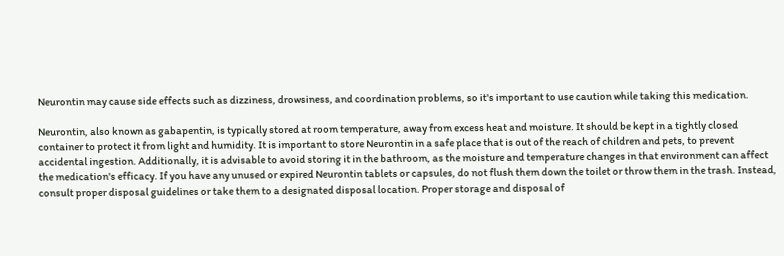Neurontin may cause side effects such as dizziness, drowsiness, and coordination problems, so it's important to use caution while taking this medication.

Neurontin, also known as gabapentin, is typically stored at room temperature, away from excess heat and moisture. It should be kept in a tightly closed container to protect it from light and humidity. It is important to store Neurontin in a safe place that is out of the reach of children and pets, to prevent accidental ingestion. Additionally, it is advisable to avoid storing it in the bathroom, as the moisture and temperature changes in that environment can affect the medication's efficacy. If you have any unused or expired Neurontin tablets or capsules, do not flush them down the toilet or throw them in the trash. Instead, consult proper disposal guidelines or take them to a designated disposal location. Proper storage and disposal of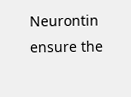Neurontin ensure the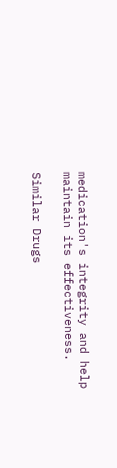medication's integrity and help maintain its effectiveness.

Similar Drugs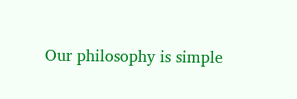Our philosophy is simple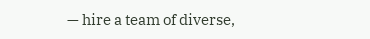— hire a team of diverse,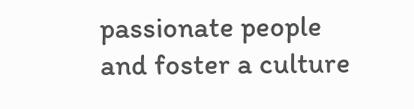passionate people and foster a culture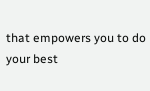that empowers you to do your best